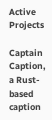Active Projects

Captain Caption, a Rust-based caption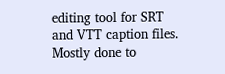editing tool for SRT and VTT caption files. Mostly done to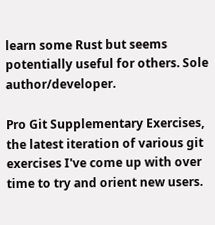learn some Rust but seems potentially useful for others. Sole author/developer.

Pro Git Supplementary Exercises, the latest iteration of various git exercises I've come up with over time to try and orient new users.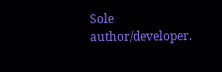Sole author/developer.